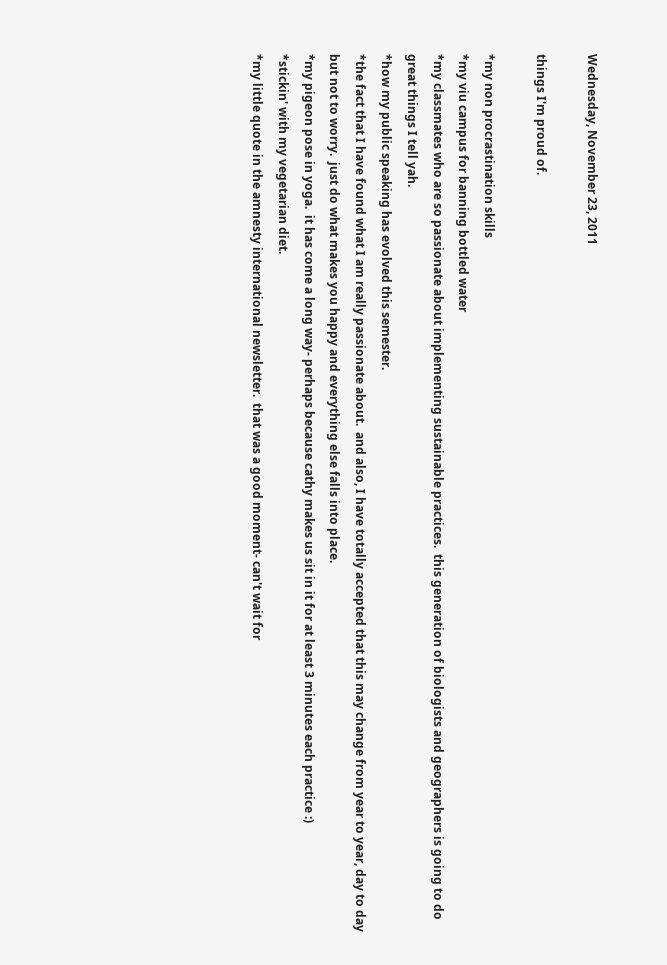Wednesday, November 23, 2011

things I'm proud of.

*my non procrastination skills
*my viu campus for banning bottled water
*my classmates who are so passionate about implementing sustainable practices.  this generation of biologists and geographers is going to do great things I tell yah.
*how my public speaking has evolved this semester.
*the fact that I have found what I am really passionate about.  and also, I have totally accepted that this may change from year to year, day to day but not to worry.  just do what makes you happy and everything else falls into place.
*my pigeon pose in yoga.  it has come a long way- perhaps because cathy makes us sit in it for at least 3 minutes each practice :)
*stickin' with my vegetarian diet.
*my little quote in the amnesty international newsletter.  that was a good moment- can't wait for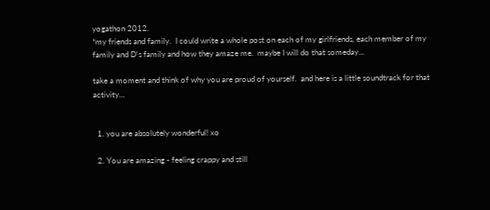yogathon 2012.
*my friends and family.  I could write a whole post on each of my girlfriends, each member of my family and D's family and how they amaze me.  maybe I will do that someday...

take a moment and think of why you are proud of yourself.  and here is a little soundtrack for that activity...


  1. you are absolutely wonderful! xo

  2. You are amazing - feeling crappy and still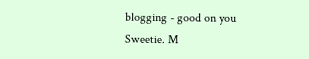blogging - good on you Sweetie. M